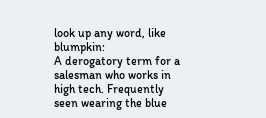look up any word, like blumpkin:
A derogatory term for a salesman who works in high tech. Frequently seen wearing the blue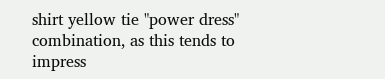shirt yellow tie "power dress" combination, as this tends to impress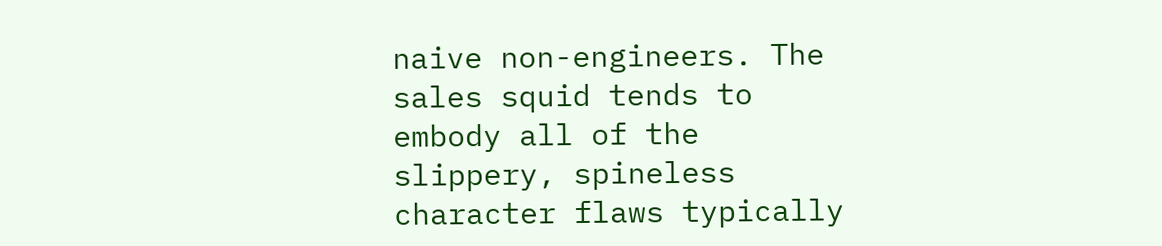naive non-engineers. The sales squid tends to embody all of the slippery, spineless character flaws typically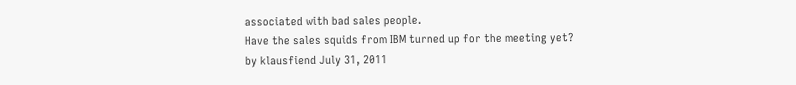associated with bad sales people.
Have the sales squids from IBM turned up for the meeting yet?
by klausfiend July 31, 2011